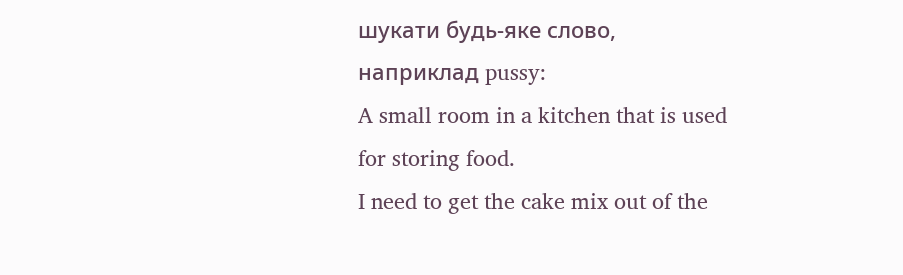шукати будь-яке слово, наприклад pussy:
A small room in a kitchen that is used for storing food.
I need to get the cake mix out of the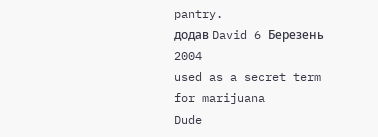pantry.
додав David 6 Березень 2004
used as a secret term for marijuana
Dude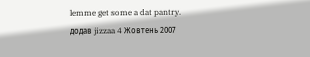lemme get some a dat pantry.
додав jizzaa 4 Жовтень 2007